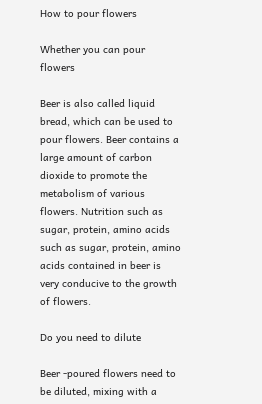How to pour flowers

Whether you can pour flowers

Beer is also called liquid bread, which can be used to pour flowers. Beer contains a large amount of carbon dioxide to promote the metabolism of various flowers. Nutrition such as sugar, protein, amino acids such as sugar, protein, amino acids contained in beer is very conducive to the growth of flowers.

Do you need to dilute

Beer -poured flowers need to be diluted, mixing with a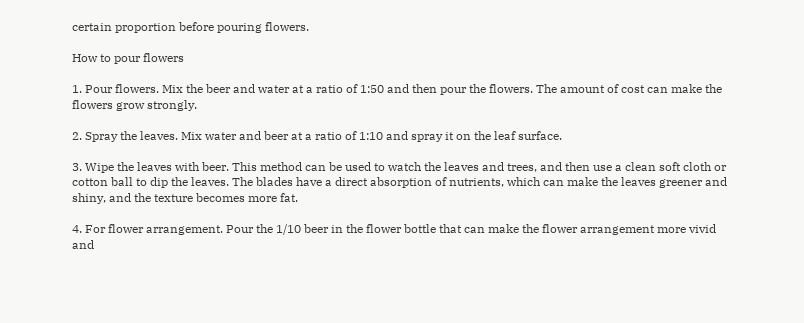certain proportion before pouring flowers.

How to pour flowers

1. Pour flowers. Mix the beer and water at a ratio of 1:50 and then pour the flowers. The amount of cost can make the flowers grow strongly.

2. Spray the leaves. Mix water and beer at a ratio of 1:10 and spray it on the leaf surface.

3. Wipe the leaves with beer. This method can be used to watch the leaves and trees, and then use a clean soft cloth or cotton ball to dip the leaves. The blades have a direct absorption of nutrients, which can make the leaves greener and shiny, and the texture becomes more fat.

4. For flower arrangement. Pour the 1/10 beer in the flower bottle that can make the flower arrangement more vivid and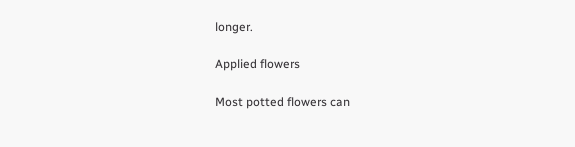longer.

Applied flowers

Most potted flowers can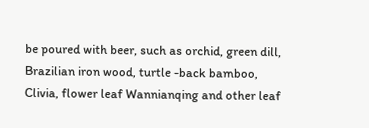be poured with beer, such as orchid, green dill, Brazilian iron wood, turtle -back bamboo, Clivia, flower leaf Wannianqing and other leaf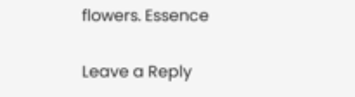flowers. Essence

Leave a Reply